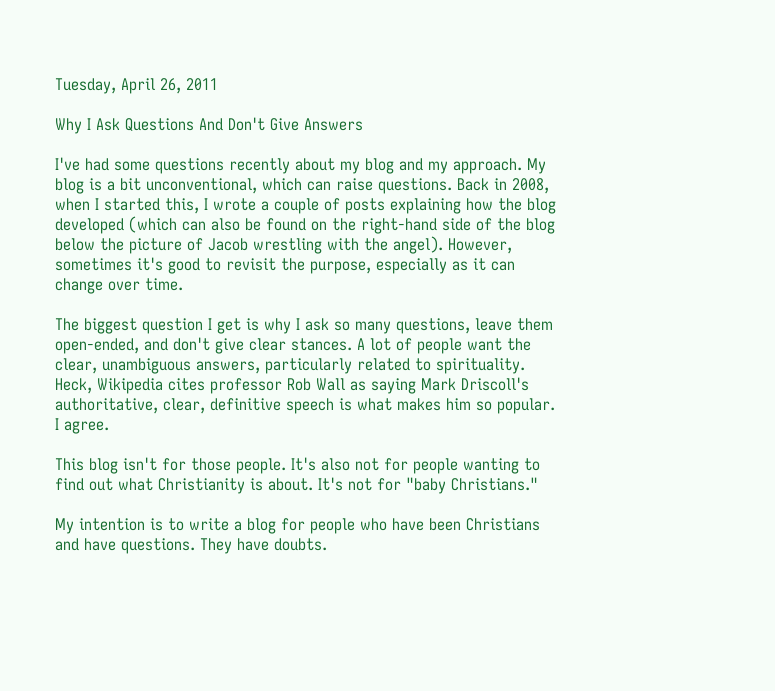Tuesday, April 26, 2011

Why I Ask Questions And Don't Give Answers

I've had some questions recently about my blog and my approach. My blog is a bit unconventional, which can raise questions. Back in 2008, when I started this, I wrote a couple of posts explaining how the blog developed (which can also be found on the right-hand side of the blog below the picture of Jacob wrestling with the angel). However, sometimes it's good to revisit the purpose, especially as it can change over time.

The biggest question I get is why I ask so many questions, leave them open-ended, and don't give clear stances. A lot of people want the clear, unambiguous answers, particularly related to spirituality. Heck, Wikipedia cites professor Rob Wall as saying Mark Driscoll's authoritative, clear, definitive speech is what makes him so popular. I agree.

This blog isn't for those people. It's also not for people wanting to find out what Christianity is about. It's not for "baby Christians."

My intention is to write a blog for people who have been Christians and have questions. They have doubts.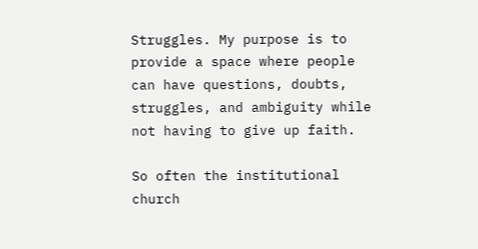Struggles. My purpose is to provide a space where people can have questions, doubts, struggles, and ambiguity while not having to give up faith.

So often the institutional church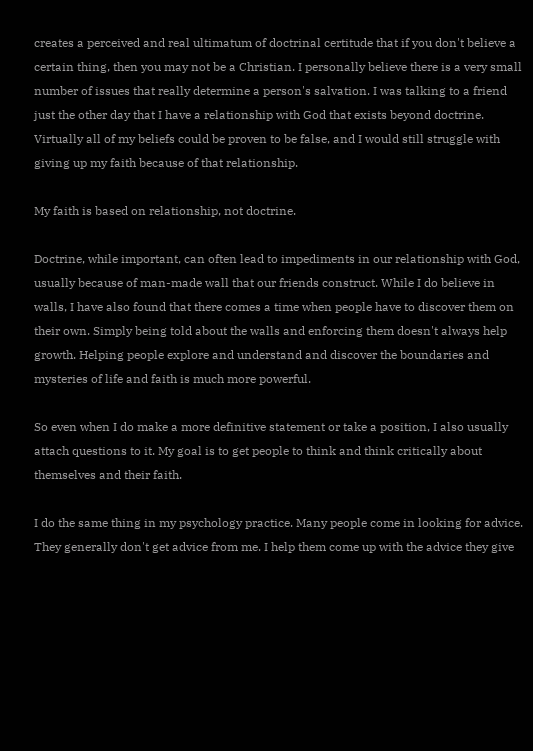creates a perceived and real ultimatum of doctrinal certitude that if you don't believe a certain thing, then you may not be a Christian. I personally believe there is a very small number of issues that really determine a person's salvation. I was talking to a friend just the other day that I have a relationship with God that exists beyond doctrine. Virtually all of my beliefs could be proven to be false, and I would still struggle with giving up my faith because of that relationship.

My faith is based on relationship, not doctrine.

Doctrine, while important, can often lead to impediments in our relationship with God, usually because of man-made wall that our friends construct. While I do believe in walls, I have also found that there comes a time when people have to discover them on their own. Simply being told about the walls and enforcing them doesn't always help growth. Helping people explore and understand and discover the boundaries and mysteries of life and faith is much more powerful.

So even when I do make a more definitive statement or take a position, I also usually attach questions to it. My goal is to get people to think and think critically about themselves and their faith.

I do the same thing in my psychology practice. Many people come in looking for advice. They generally don't get advice from me. I help them come up with the advice they give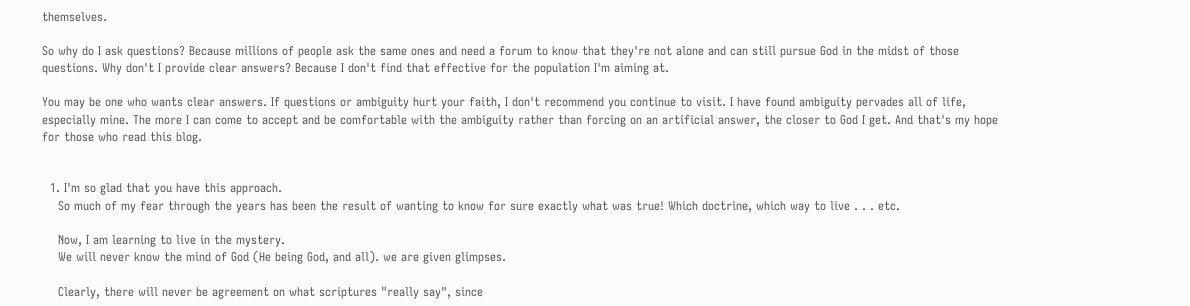themselves.

So why do I ask questions? Because millions of people ask the same ones and need a forum to know that they're not alone and can still pursue God in the midst of those questions. Why don't I provide clear answers? Because I don't find that effective for the population I'm aiming at.

You may be one who wants clear answers. If questions or ambiguity hurt your faith, I don't recommend you continue to visit. I have found ambiguity pervades all of life, especially mine. The more I can come to accept and be comfortable with the ambiguity rather than forcing on an artificial answer, the closer to God I get. And that's my hope for those who read this blog.


  1. I'm so glad that you have this approach.
    So much of my fear through the years has been the result of wanting to know for sure exactly what was true! Which doctrine, which way to live . . . etc.

    Now, I am learning to live in the mystery.
    We will never know the mind of God (He being God, and all). we are given glimpses.

    Clearly, there will never be agreement on what scriptures "really say", since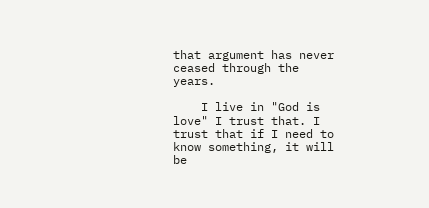that argument has never ceased through the years.

    I live in "God is love" I trust that. I trust that if I need to know something, it will be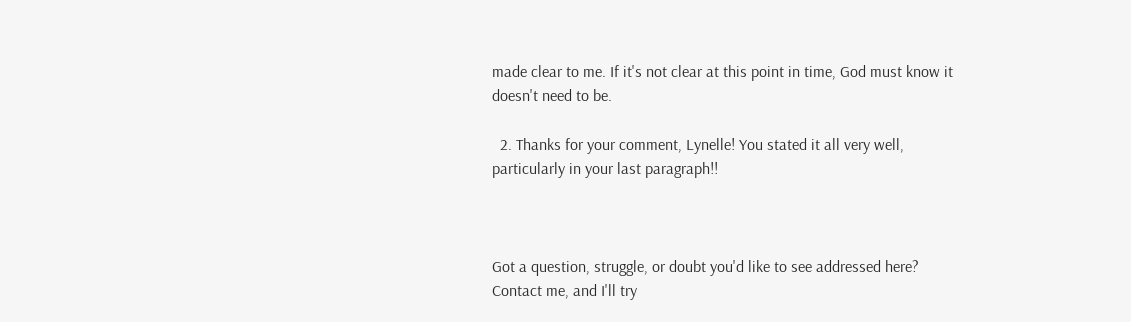made clear to me. If it's not clear at this point in time, God must know it doesn't need to be.

  2. Thanks for your comment, Lynelle! You stated it all very well, particularly in your last paragraph!!



Got a question, struggle, or doubt you'd like to see addressed here? Contact me, and I'll try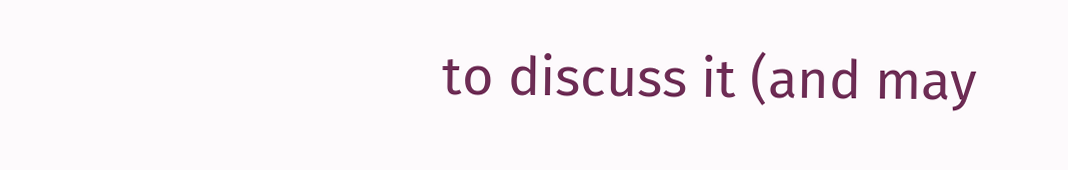to discuss it (and may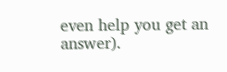even help you get an answer).